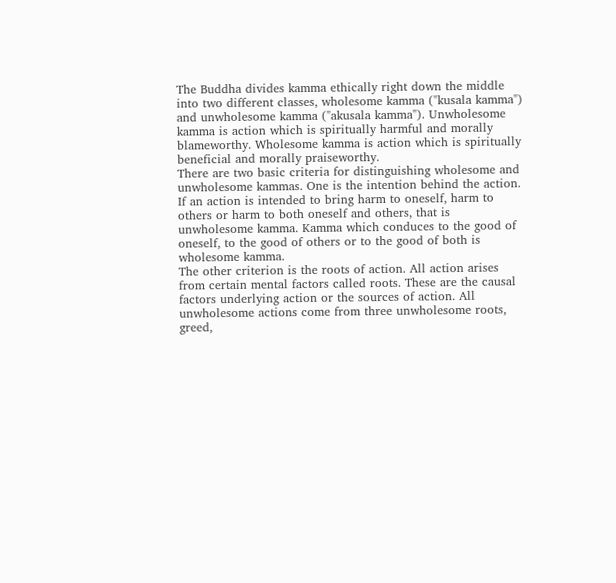The Buddha divides kamma ethically right down the middle into two different classes, wholesome kamma ("kusala kamma") and unwholesome kamma ("akusala kamma"). Unwholesome kamma is action which is spiritually harmful and morally blameworthy. Wholesome kamma is action which is spiritually beneficial and morally praiseworthy.
There are two basic criteria for distinguishing wholesome and unwholesome kammas. One is the intention behind the action. If an action is intended to bring harm to oneself, harm to others or harm to both oneself and others, that is unwholesome kamma. Kamma which conduces to the good of oneself, to the good of others or to the good of both is wholesome kamma.
The other criterion is the roots of action. All action arises from certain mental factors called roots. These are the causal factors underlying action or the sources of action. All unwholesome actions come from three unwholesome roots, greed,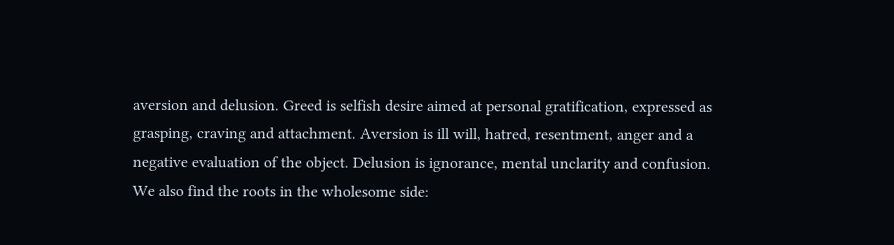aversion and delusion. Greed is selfish desire aimed at personal gratification, expressed as grasping, craving and attachment. Aversion is ill will, hatred, resentment, anger and a negative evaluation of the object. Delusion is ignorance, mental unclarity and confusion.
We also find the roots in the wholesome side: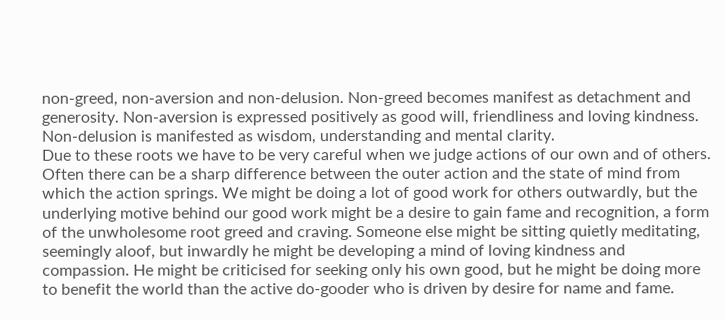non-greed, non-aversion and non-delusion. Non-greed becomes manifest as detachment and generosity. Non-aversion is expressed positively as good will, friendliness and loving kindness. Non-delusion is manifested as wisdom, understanding and mental clarity.
Due to these roots we have to be very careful when we judge actions of our own and of others. Often there can be a sharp difference between the outer action and the state of mind from which the action springs. We might be doing a lot of good work for others outwardly, but the underlying motive behind our good work might be a desire to gain fame and recognition, a form of the unwholesome root greed and craving. Someone else might be sitting quietly meditating, seemingly aloof, but inwardly he might be developing a mind of loving kindness and compassion. He might be criticised for seeking only his own good, but he might be doing more to benefit the world than the active do-gooder who is driven by desire for name and fame.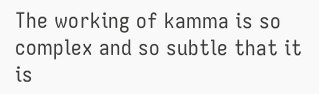The working of kamma is so complex and so subtle that it is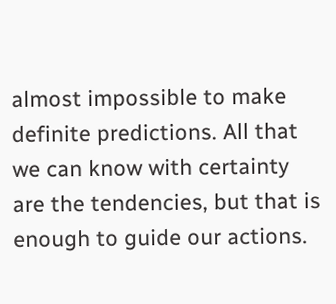almost impossible to make definite predictions. All that we can know with certainty are the tendencies, but that is enough to guide our actions.